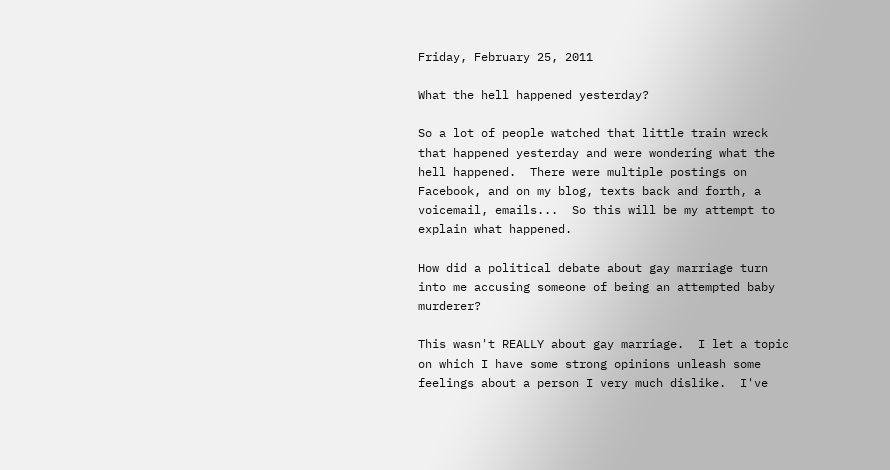Friday, February 25, 2011

What the hell happened yesterday?

So a lot of people watched that little train wreck that happened yesterday and were wondering what the hell happened.  There were multiple postings on Facebook, and on my blog, texts back and forth, a voicemail, emails...  So this will be my attempt to explain what happened.

How did a political debate about gay marriage turn into me accusing someone of being an attempted baby murderer?

This wasn't REALLY about gay marriage.  I let a topic on which I have some strong opinions unleash some feelings about a person I very much dislike.  I've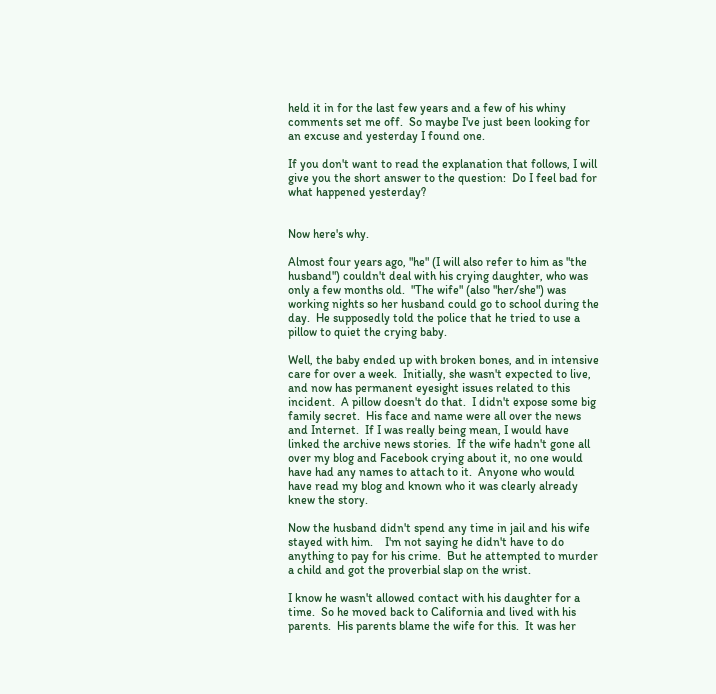held it in for the last few years and a few of his whiny comments set me off.  So maybe I've just been looking for an excuse and yesterday I found one.

If you don't want to read the explanation that follows, I will give you the short answer to the question:  Do I feel bad for what happened yesterday?


Now here's why.

Almost four years ago, "he" (I will also refer to him as "the husband") couldn't deal with his crying daughter, who was only a few months old.  "The wife" (also "her/she") was working nights so her husband could go to school during the day.  He supposedly told the police that he tried to use a pillow to quiet the crying baby.

Well, the baby ended up with broken bones, and in intensive care for over a week.  Initially, she wasn't expected to live, and now has permanent eyesight issues related to this incident.  A pillow doesn't do that.  I didn't expose some big family secret.  His face and name were all over the news and Internet.  If I was really being mean, I would have linked the archive news stories.  If the wife hadn't gone all over my blog and Facebook crying about it, no one would have had any names to attach to it.  Anyone who would have read my blog and known who it was clearly already knew the story.

Now the husband didn't spend any time in jail and his wife stayed with him.    I'm not saying he didn't have to do anything to pay for his crime.  But he attempted to murder a child and got the proverbial slap on the wrist.

I know he wasn't allowed contact with his daughter for a time.  So he moved back to California and lived with his parents.  His parents blame the wife for this.  It was her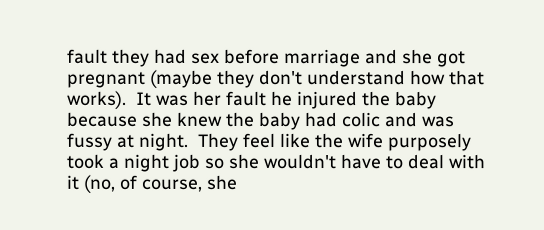fault they had sex before marriage and she got pregnant (maybe they don't understand how that works).  It was her fault he injured the baby because she knew the baby had colic and was fussy at night.  They feel like the wife purposely took a night job so she wouldn't have to deal with it (no, of course, she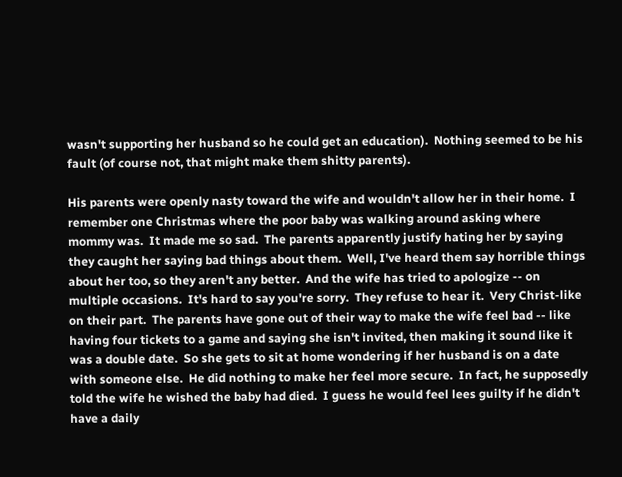wasn't supporting her husband so he could get an education).  Nothing seemed to be his fault (of course not, that might make them shitty parents).

His parents were openly nasty toward the wife and wouldn't allow her in their home.  I remember one Christmas where the poor baby was walking around asking where mommy was.  It made me so sad.  The parents apparently justify hating her by saying they caught her saying bad things about them.  Well, I've heard them say horrible things about her too, so they aren't any better.  And the wife has tried to apologize -- on multiple occasions.  It's hard to say you're sorry.  They refuse to hear it.  Very Christ-like on their part.  The parents have gone out of their way to make the wife feel bad -- like having four tickets to a game and saying she isn't invited, then making it sound like it was a double date.  So she gets to sit at home wondering if her husband is on a date with someone else.  He did nothing to make her feel more secure.  In fact, he supposedly told the wife he wished the baby had died.  I guess he would feel lees guilty if he didn't have a daily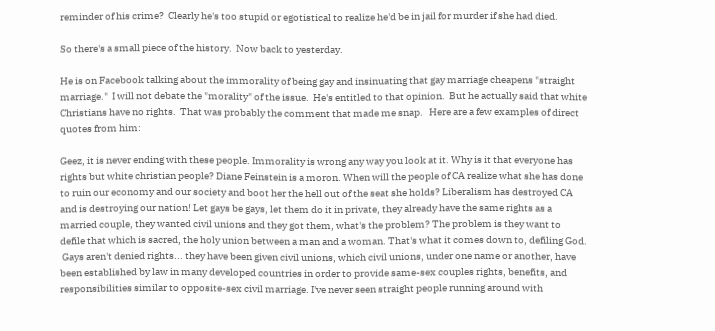reminder of his crime?  Clearly he's too stupid or egotistical to realize he'd be in jail for murder if she had died.

So there's a small piece of the history.  Now back to yesterday.

He is on Facebook talking about the immorality of being gay and insinuating that gay marriage cheapens "straight marriage."  I will not debate the "morality" of the issue.  He's entitled to that opinion.  But he actually said that white Christians have no rights.  That was probably the comment that made me snap.   Here are a few examples of direct quotes from him:

Geez, it is never ending with these people. Immorality is wrong any way you look at it. Why is it that everyone has rights but white christian people? Diane Feinstein is a moron. When will the people of CA realize what she has done to ruin our economy and our society and boot her the hell out of the seat she holds? Liberalism has destroyed CA and is destroying our nation! Let gays be gays, let them do it in private, they already have the same rights as a married couple, they wanted civil unions and they got them, what's the problem? The problem is they want to defile that which is sacred, the holy union between a man and a woman. That's what it comes down to, defiling God.
 Gays aren't denied rights... they have been given civil unions, which civil unions, under one name or another, have been established by law in many developed countries in order to provide same-sex couples rights, benefits, and responsibilities similar to opposite-sex civil marriage. I've never seen straight people running around with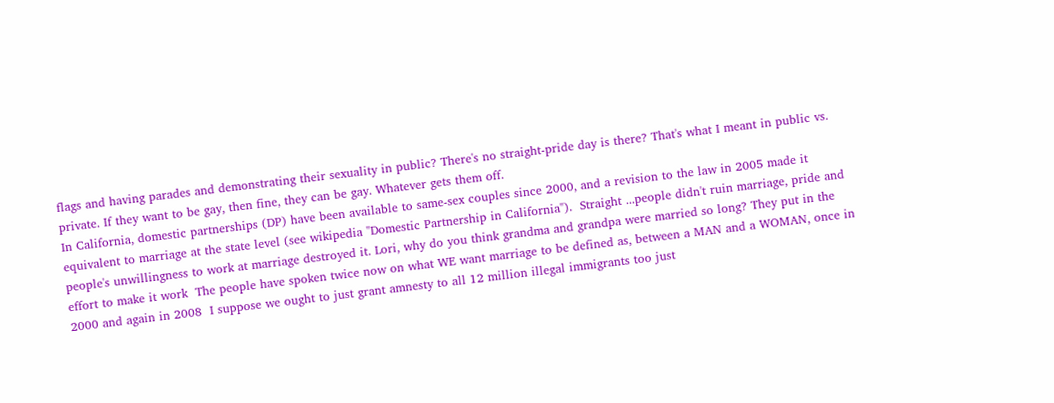flags and having parades and demonstrating their sexuality in public? There's no straight-pride day is there? That's what I meant in public vs. private. If they want to be gay, then fine, they can be gay. Whatever gets them off.
In California, domestic partnerships (DP) have been available to same-sex couples since 2000, and a revision to the law in 2005 made it equivalent to marriage at the state level (see wikipedia "Domestic Partnership in California").  Straight ...people didn't ruin marriage, pride and people's unwillingness to work at marriage destroyed it. Lori, why do you think grandma and grandpa were married so long? They put in the effort to make it work  The people have spoken twice now on what WE want marriage to be defined as, between a MAN and a WOMAN, once in 2000 and again in 2008  I suppose we ought to just grant amnesty to all 12 million illegal immigrants too just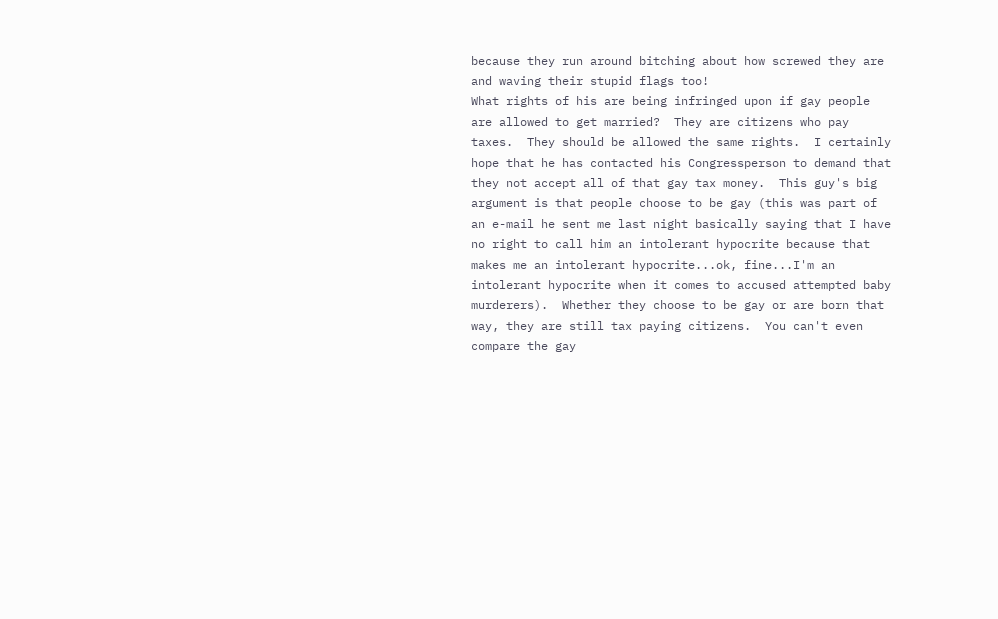because they run around bitching about how screwed they are and waving their stupid flags too!
What rights of his are being infringed upon if gay people are allowed to get married?  They are citizens who pay taxes.  They should be allowed the same rights.  I certainly hope that he has contacted his Congressperson to demand that they not accept all of that gay tax money.  This guy's big argument is that people choose to be gay (this was part of an e-mail he sent me last night basically saying that I have no right to call him an intolerant hypocrite because that makes me an intolerant hypocrite...ok, fine...I'm an intolerant hypocrite when it comes to accused attempted baby murderers).  Whether they choose to be gay or are born that way, they are still tax paying citizens.  You can't even compare the gay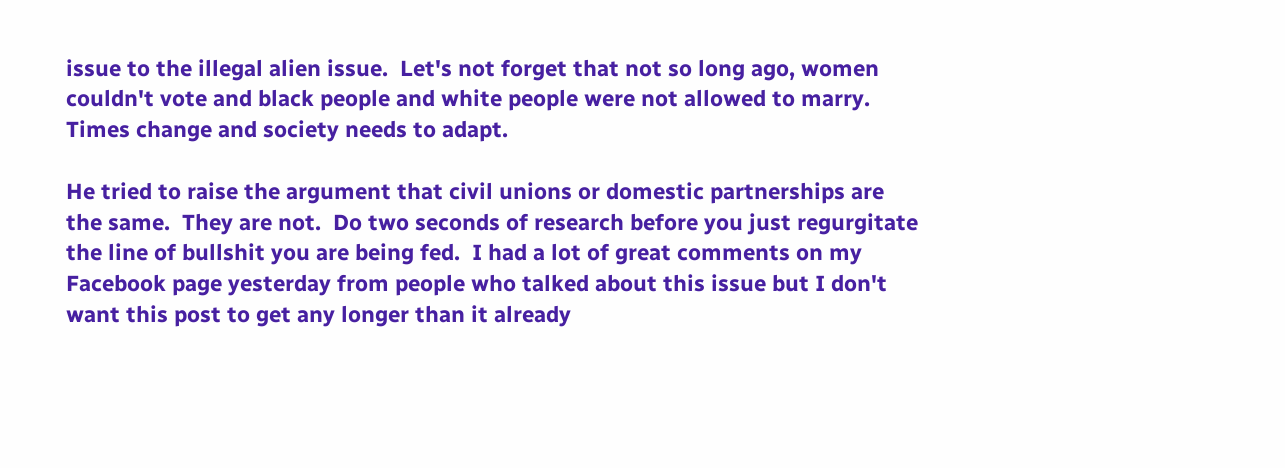issue to the illegal alien issue.  Let's not forget that not so long ago, women couldn't vote and black people and white people were not allowed to marry.  Times change and society needs to adapt.

He tried to raise the argument that civil unions or domestic partnerships are the same.  They are not.  Do two seconds of research before you just regurgitate the line of bullshit you are being fed.  I had a lot of great comments on my Facebook page yesterday from people who talked about this issue but I don't want this post to get any longer than it already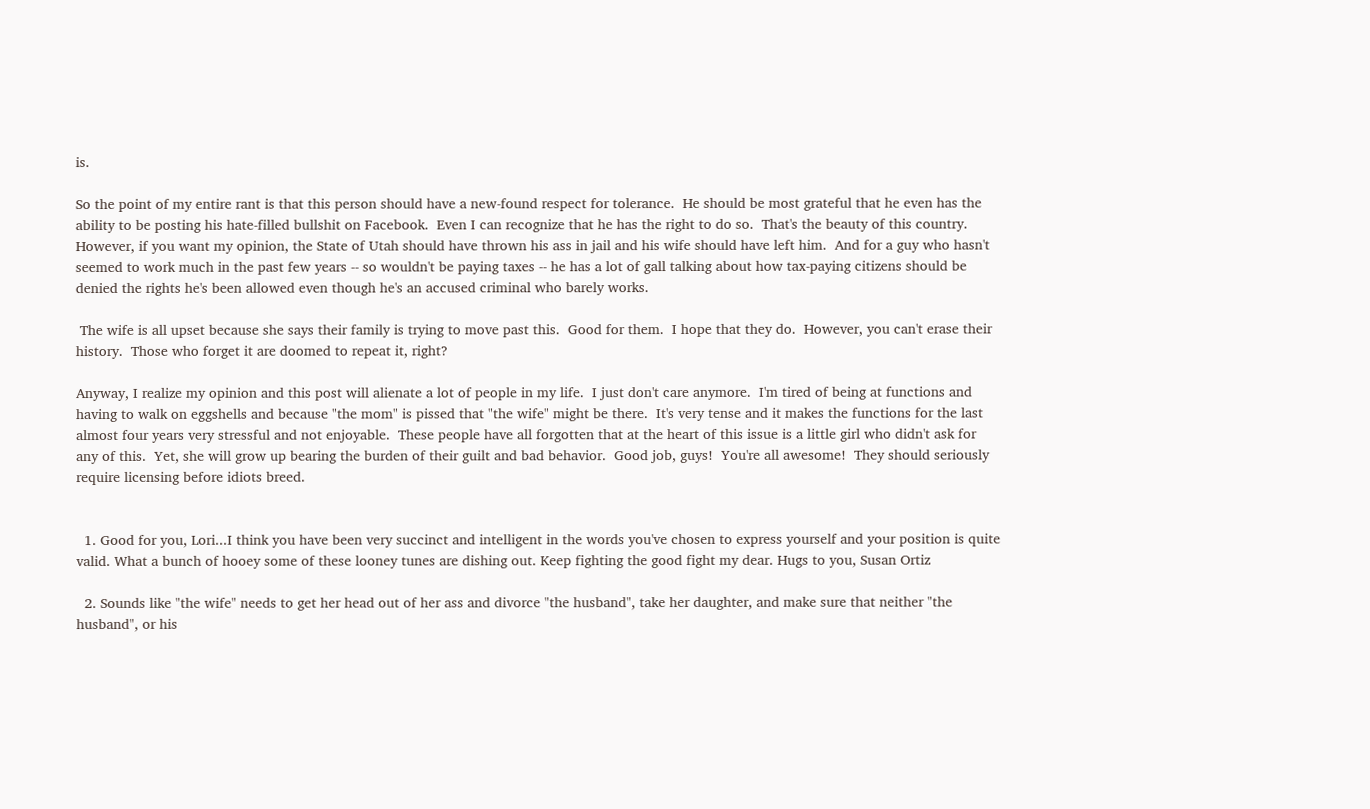is.

So the point of my entire rant is that this person should have a new-found respect for tolerance.  He should be most grateful that he even has the ability to be posting his hate-filled bullshit on Facebook.  Even I can recognize that he has the right to do so.  That's the beauty of this country.  However, if you want my opinion, the State of Utah should have thrown his ass in jail and his wife should have left him.  And for a guy who hasn't seemed to work much in the past few years -- so wouldn't be paying taxes -- he has a lot of gall talking about how tax-paying citizens should be denied the rights he's been allowed even though he's an accused criminal who barely works.

 The wife is all upset because she says their family is trying to move past this.  Good for them.  I hope that they do.  However, you can't erase their history.  Those who forget it are doomed to repeat it, right?

Anyway, I realize my opinion and this post will alienate a lot of people in my life.  I just don't care anymore.  I'm tired of being at functions and having to walk on eggshells and because "the mom" is pissed that "the wife" might be there.  It's very tense and it makes the functions for the last almost four years very stressful and not enjoyable.  These people have all forgotten that at the heart of this issue is a little girl who didn't ask for any of this.  Yet, she will grow up bearing the burden of their guilt and bad behavior.  Good job, guys!  You're all awesome!  They should seriously require licensing before idiots breed.


  1. Good for you, Lori...I think you have been very succinct and intelligent in the words you've chosen to express yourself and your position is quite valid. What a bunch of hooey some of these looney tunes are dishing out. Keep fighting the good fight my dear. Hugs to you, Susan Ortiz

  2. Sounds like "the wife" needs to get her head out of her ass and divorce "the husband", take her daughter, and make sure that neither "the husband", or his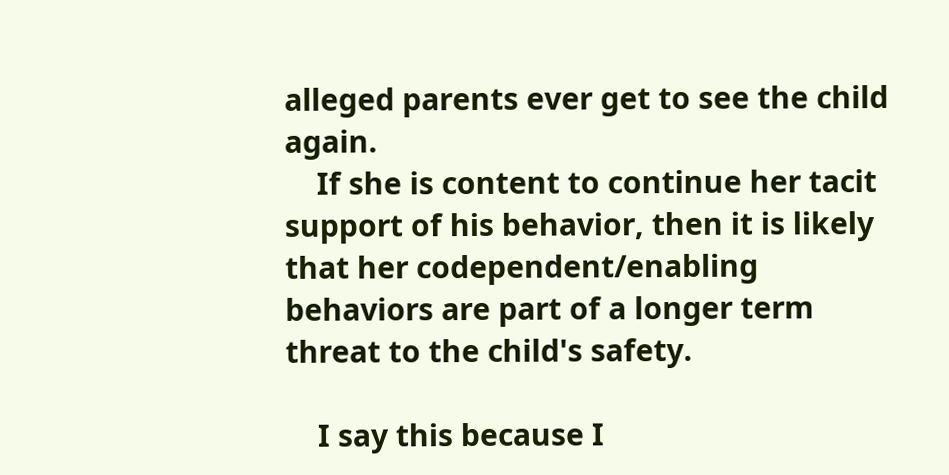alleged parents ever get to see the child again.
    If she is content to continue her tacit support of his behavior, then it is likely that her codependent/enabling behaviors are part of a longer term threat to the child's safety.

    I say this because I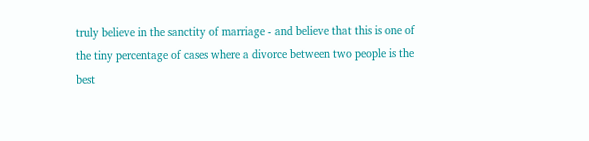truly believe in the sanctity of marriage - and believe that this is one of the tiny percentage of cases where a divorce between two people is the best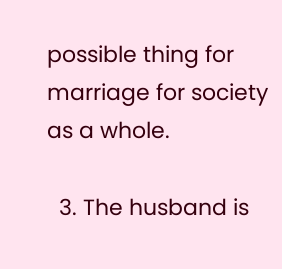possible thing for marriage for society as a whole.

  3. The husband is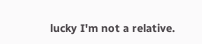lucky I'm not a relative.